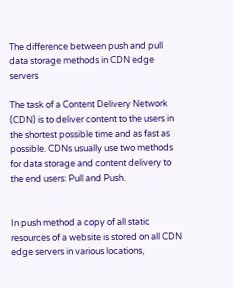The difference between push and pull data storage methods in CDN edge servers

The task of a Content Delivery Network (CDN) is to deliver content to the users in the shortest possible time and as fast as possible. CDNs usually use two methods for data storage and content delivery to the end users: Pull and Push.


In push method a copy of all static resources of a website is stored on all CDN edge servers in various locations,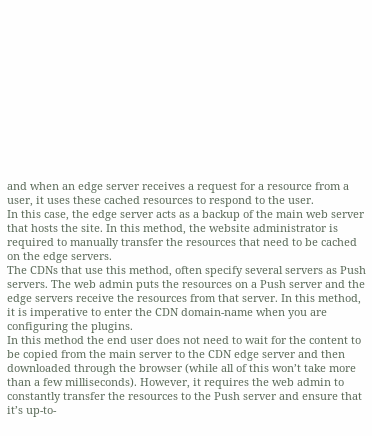and when an edge server receives a request for a resource from a user, it uses these cached resources to respond to the user.
In this case, the edge server acts as a backup of the main web server that hosts the site. In this method, the website administrator is required to manually transfer the resources that need to be cached on the edge servers.
The CDNs that use this method, often specify several servers as Push servers. The web admin puts the resources on a Push server and the edge servers receive the resources from that server. In this method, it is imperative to enter the CDN domain-name when you are configuring the plugins.
In this method the end user does not need to wait for the content to be copied from the main server to the CDN edge server and then downloaded through the browser (while all of this won’t take more than a few milliseconds). However, it requires the web admin to constantly transfer the resources to the Push server and ensure that it’s up-to-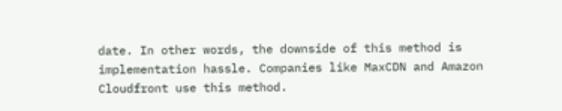date. In other words, the downside of this method is implementation hassle. Companies like MaxCDN and Amazon Cloudfront use this method.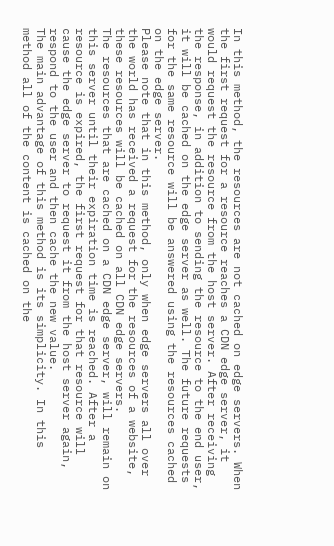In this method, the resources are not cached on edge servers. When the first request for a resource reaches a CDN edge server, it would request the resource from the host server. After receiving the response, in addition to sending the resource to the end user, it will be cached on the edge server as well. The future requests for the same resource will be answered using the resources cached on the edge server.
Please note that in this method, only when edge servers all over the world has received a request for the resources of a website, these resources will be cached on all CDN edge servers.
The resources that are cached on a CDN edge server, will remain on this server until their expiration time is reached. After a resource is expired, the first request for that resource will cause the edge server to request it from the host server again, respond to the user and then cache the new value.
The main advantage of this method is its simplicity. In this method all of the content is cached on the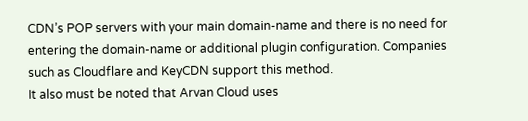CDN’s POP servers with your main domain-name and there is no need for entering the domain-name or additional plugin configuration. Companies such as Cloudflare and KeyCDN support this method.
It also must be noted that Arvan Cloud uses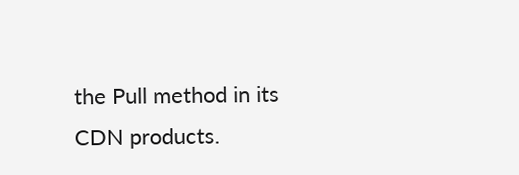the Pull method in its CDN products.